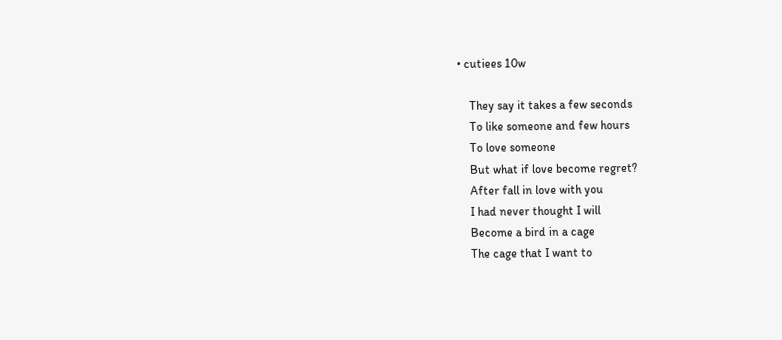• cutiees 10w

    They say it takes a few seconds
    To like someone and few hours
    To love someone
    But what if love become regret?
    After fall in love with you
    I had never thought I will
    Become a bird in a cage
    The cage that I want to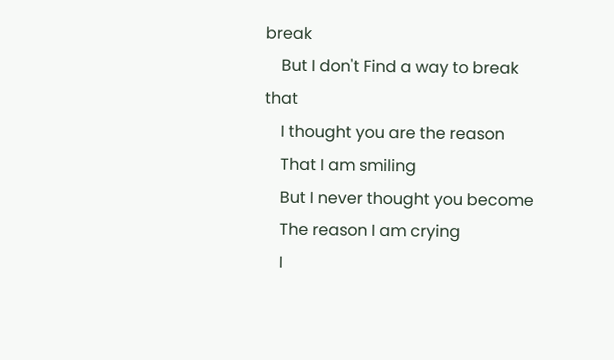break
    But I don't Find a way to break that
    I thought you are the reason
    That I am smiling
    But I never thought you become
    The reason I am crying
    I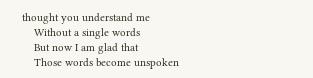thought you understand me
    Without a single words
    But now I am glad that
    Those words become unspoken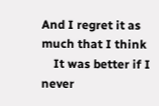And I regret it as much that I think
    It was better if I never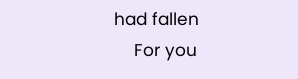had fallen
    For you